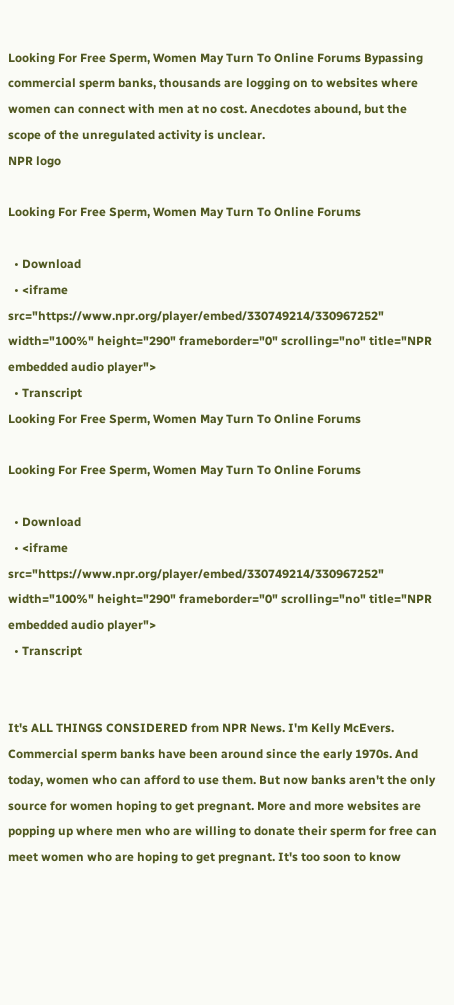Looking For Free Sperm, Women May Turn To Online Forums Bypassing commercial sperm banks, thousands are logging on to websites where women can connect with men at no cost. Anecdotes abound, but the scope of the unregulated activity is unclear.
NPR logo

Looking For Free Sperm, Women May Turn To Online Forums

  • Download
  • <iframe src="https://www.npr.org/player/embed/330749214/330967252" width="100%" height="290" frameborder="0" scrolling="no" title="NPR embedded audio player">
  • Transcript
Looking For Free Sperm, Women May Turn To Online Forums

Looking For Free Sperm, Women May Turn To Online Forums

  • Download
  • <iframe src="https://www.npr.org/player/embed/330749214/330967252" width="100%" height="290" frameborder="0" scrolling="no" title="NPR embedded audio player">
  • Transcript


It's ALL THINGS CONSIDERED from NPR News. I'm Kelly McEvers. Commercial sperm banks have been around since the early 1970s. And today, women who can afford to use them. But now banks aren't the only source for women hoping to get pregnant. More and more websites are popping up where men who are willing to donate their sperm for free can meet women who are hoping to get pregnant. It's too soon to know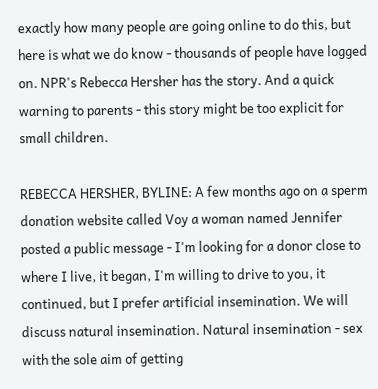exactly how many people are going online to do this, but here is what we do know - thousands of people have logged on. NPR's Rebecca Hersher has the story. And a quick warning to parents - this story might be too explicit for small children.

REBECCA HERSHER, BYLINE: A few months ago on a sperm donation website called Voy a woman named Jennifer posted a public message - I'm looking for a donor close to where I live, it began, I'm willing to drive to you, it continued, but I prefer artificial insemination. We will discuss natural insemination. Natural insemination - sex with the sole aim of getting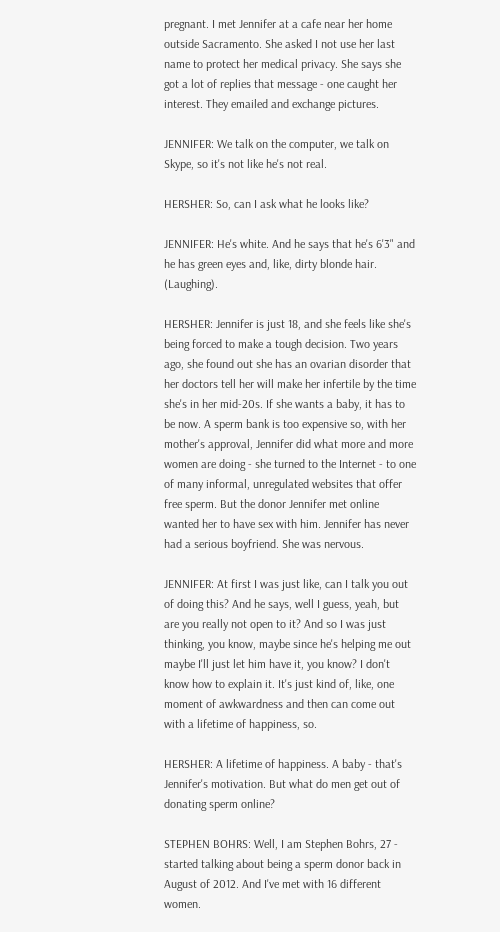pregnant. I met Jennifer at a cafe near her home outside Sacramento. She asked I not use her last name to protect her medical privacy. She says she got a lot of replies that message - one caught her interest. They emailed and exchange pictures.

JENNIFER: We talk on the computer, we talk on Skype, so it's not like he's not real.

HERSHER: So, can I ask what he looks like?

JENNIFER: He's white. And he says that he's 6'3" and he has green eyes and, like, dirty blonde hair. (Laughing).

HERSHER: Jennifer is just 18, and she feels like she's being forced to make a tough decision. Two years ago, she found out she has an ovarian disorder that her doctors tell her will make her infertile by the time she's in her mid-20s. If she wants a baby, it has to be now. A sperm bank is too expensive so, with her mother's approval, Jennifer did what more and more women are doing - she turned to the Internet - to one of many informal, unregulated websites that offer free sperm. But the donor Jennifer met online wanted her to have sex with him. Jennifer has never had a serious boyfriend. She was nervous.

JENNIFER: At first I was just like, can I talk you out of doing this? And he says, well I guess, yeah, but are you really not open to it? And so I was just thinking, you know, maybe since he's helping me out maybe I'll just let him have it, you know? I don't know how to explain it. It's just kind of, like, one moment of awkwardness and then can come out with a lifetime of happiness, so.

HERSHER: A lifetime of happiness. A baby - that's Jennifer's motivation. But what do men get out of donating sperm online?

STEPHEN BOHRS: Well, I am Stephen Bohrs, 27 - started talking about being a sperm donor back in August of 2012. And I've met with 16 different women.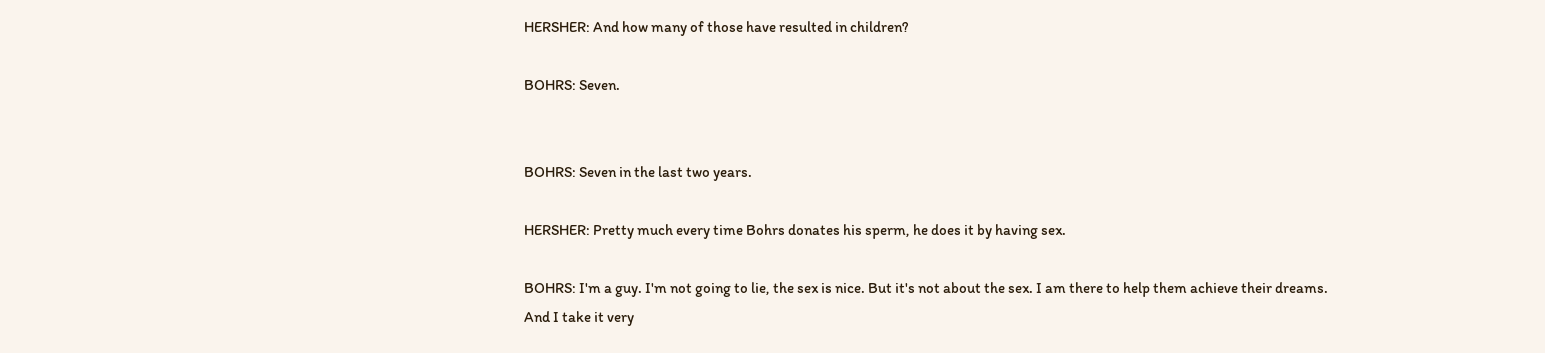HERSHER: And how many of those have resulted in children?

BOHRS: Seven.


BOHRS: Seven in the last two years.

HERSHER: Pretty much every time Bohrs donates his sperm, he does it by having sex.

BOHRS: I'm a guy. I'm not going to lie, the sex is nice. But it's not about the sex. I am there to help them achieve their dreams. And I take it very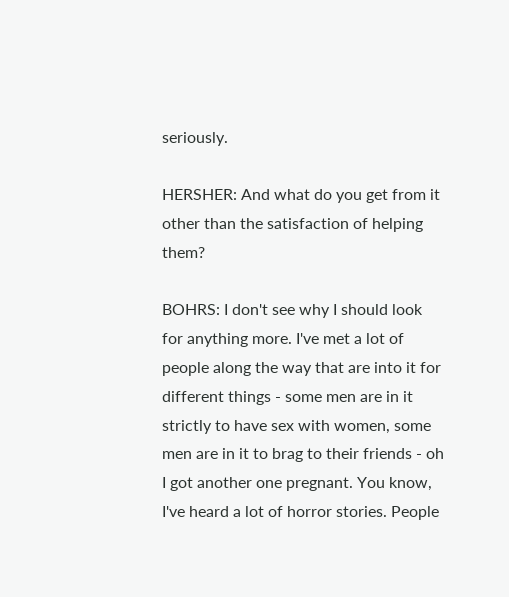seriously.

HERSHER: And what do you get from it other than the satisfaction of helping them?

BOHRS: I don't see why I should look for anything more. I've met a lot of people along the way that are into it for different things - some men are in it strictly to have sex with women, some men are in it to brag to their friends - oh I got another one pregnant. You know, I've heard a lot of horror stories. People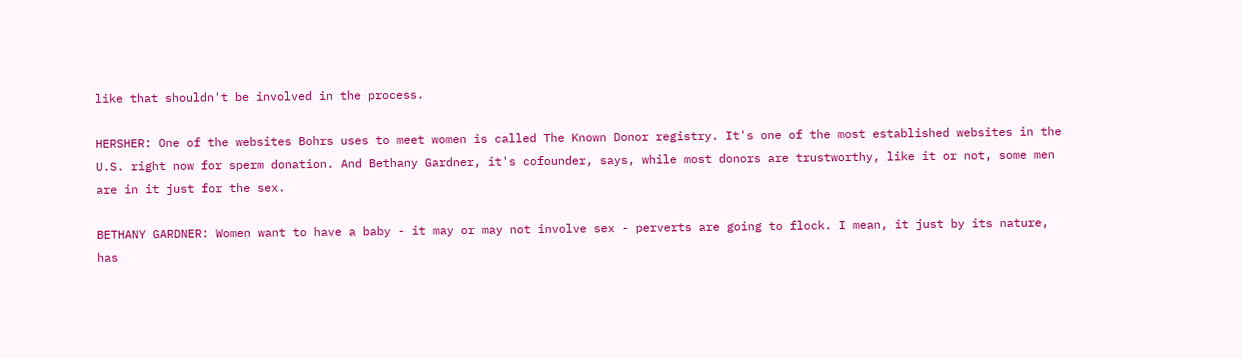like that shouldn't be involved in the process.

HERSHER: One of the websites Bohrs uses to meet women is called The Known Donor registry. It's one of the most established websites in the U.S. right now for sperm donation. And Bethany Gardner, it's cofounder, says, while most donors are trustworthy, like it or not, some men are in it just for the sex.

BETHANY GARDNER: Women want to have a baby - it may or may not involve sex - perverts are going to flock. I mean, it just by its nature, has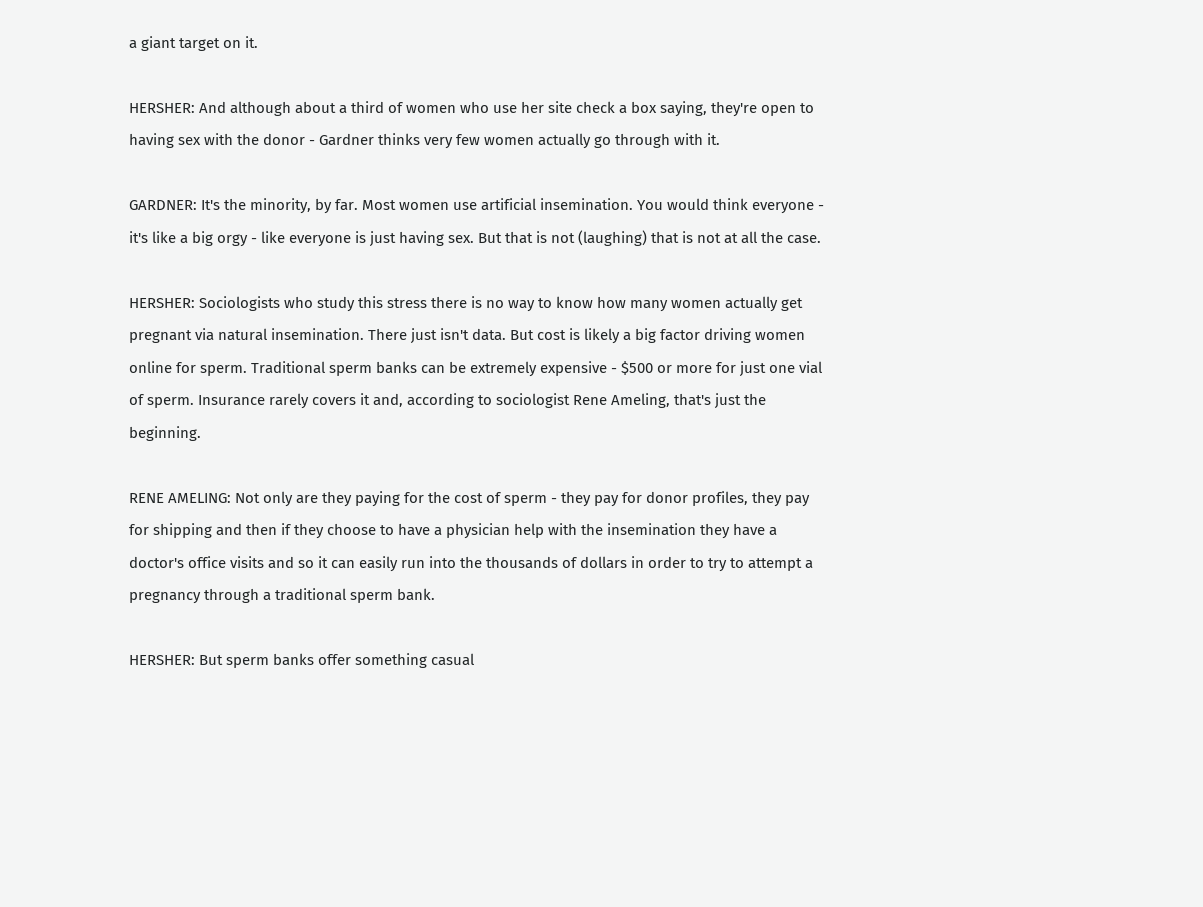a giant target on it.

HERSHER: And although about a third of women who use her site check a box saying, they're open to having sex with the donor - Gardner thinks very few women actually go through with it.

GARDNER: It's the minority, by far. Most women use artificial insemination. You would think everyone - it's like a big orgy - like everyone is just having sex. But that is not (laughing) that is not at all the case.

HERSHER: Sociologists who study this stress there is no way to know how many women actually get pregnant via natural insemination. There just isn't data. But cost is likely a big factor driving women online for sperm. Traditional sperm banks can be extremely expensive - $500 or more for just one vial of sperm. Insurance rarely covers it and, according to sociologist Rene Ameling, that's just the beginning.

RENE AMELING: Not only are they paying for the cost of sperm - they pay for donor profiles, they pay for shipping and then if they choose to have a physician help with the insemination they have a doctor's office visits and so it can easily run into the thousands of dollars in order to try to attempt a pregnancy through a traditional sperm bank.

HERSHER: But sperm banks offer something casual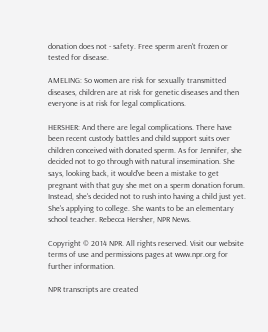donation does not - safety. Free sperm aren't frozen or tested for disease.

AMELING: So women are risk for sexually transmitted diseases, children are at risk for genetic diseases and then everyone is at risk for legal complications.

HERSHER: And there are legal complications. There have been recent custody battles and child support suits over children conceived with donated sperm. As for Jennifer, she decided not to go through with natural insemination. She says, looking back, it would've been a mistake to get pregnant with that guy she met on a sperm donation forum. Instead, she's decided not to rush into having a child just yet. She's applying to college. She wants to be an elementary school teacher. Rebecca Hersher, NPR News.

Copyright © 2014 NPR. All rights reserved. Visit our website terms of use and permissions pages at www.npr.org for further information.

NPR transcripts are created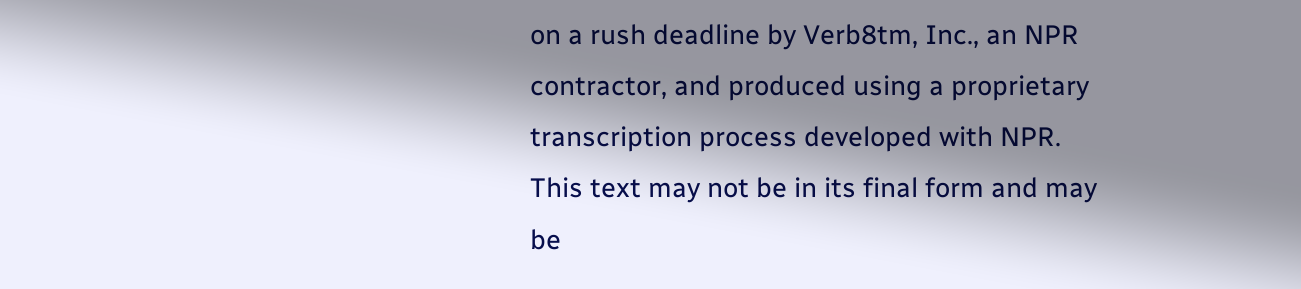on a rush deadline by Verb8tm, Inc., an NPR contractor, and produced using a proprietary transcription process developed with NPR. This text may not be in its final form and may be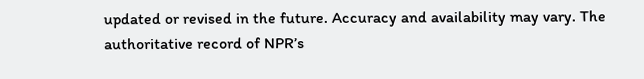updated or revised in the future. Accuracy and availability may vary. The authoritative record of NPR’s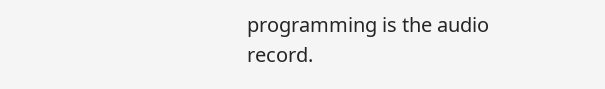programming is the audio record.